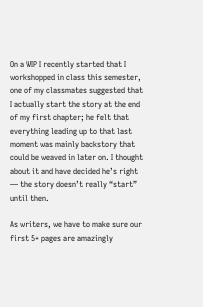On a WIP I recently started that I workshopped in class this semester, one of my classmates suggested that I actually start the story at the end of my first chapter; he felt that everything leading up to that last moment was mainly backstory that could be weaved in later on. I thought about it and have decided he’s right — the story doesn’t really “start” until then.

As writers, we have to make sure our first 5+ pages are amazingly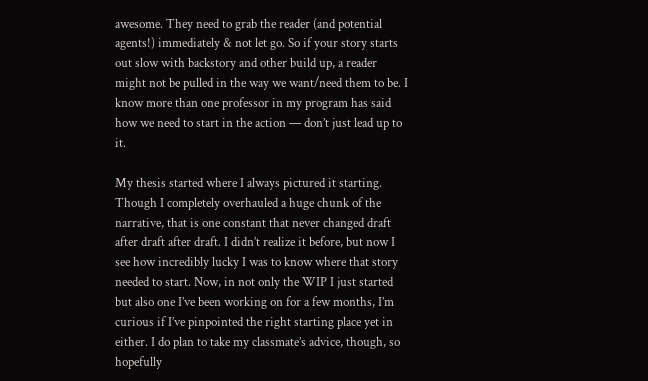awesome. They need to grab the reader (and potential agents!) immediately & not let go. So if your story starts out slow with backstory and other build up, a reader might not be pulled in the way we want/need them to be. I know more than one professor in my program has said how we need to start in the action — don’t just lead up to it.

My thesis started where I always pictured it starting. Though I completely overhauled a huge chunk of the narrative, that is one constant that never changed draft after draft after draft. I didn’t realize it before, but now I see how incredibly lucky I was to know where that story needed to start. Now, in not only the WIP I just started but also one I’ve been working on for a few months, I’m curious if I’ve pinpointed the right starting place yet in either. I do plan to take my classmate’s advice, though, so hopefully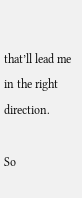that’ll lead me in the right direction.

So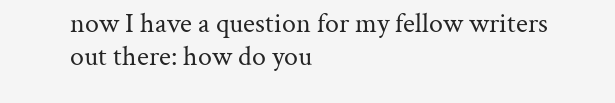now I have a question for my fellow writers out there: how do you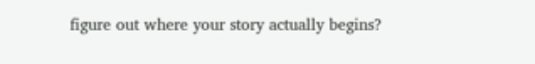figure out where your story actually begins?